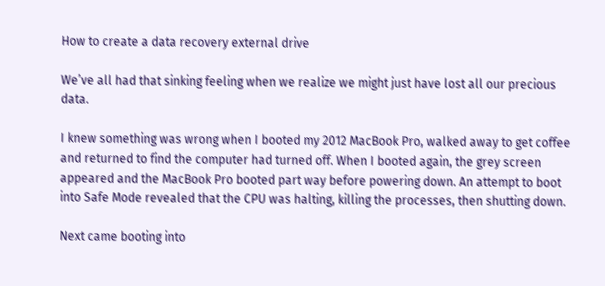How to create a data recovery external drive

We’ve all had that sinking feeling when we realize we might just have lost all our precious data.

I knew something was wrong when I booted my 2012 MacBook Pro, walked away to get coffee and returned to find the computer had turned off. When I booted again, the grey screen appeared and the MacBook Pro booted part way before powering down. An attempt to boot into Safe Mode revealed that the CPU was halting, killing the processes, then shutting down.

Next came booting into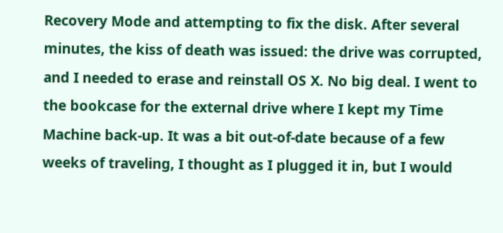Recovery Mode and attempting to fix the disk. After several minutes, the kiss of death was issued: the drive was corrupted, and I needed to erase and reinstall OS X. No big deal. I went to the bookcase for the external drive where I kept my Time Machine back-up. It was a bit out-of-date because of a few weeks of traveling, I thought as I plugged it in, but I would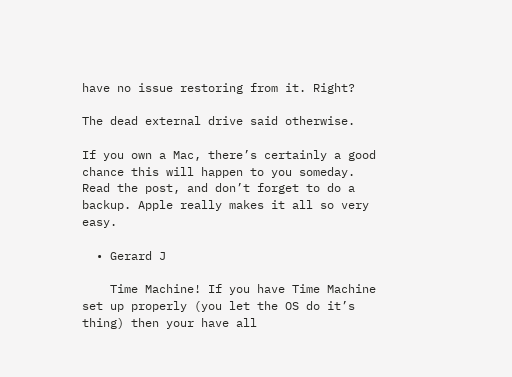have no issue restoring from it. Right?

The dead external drive said otherwise.

If you own a Mac, there’s certainly a good chance this will happen to you someday. Read the post, and don’t forget to do a backup. Apple really makes it all so very easy.

  • Gerard J

    Time Machine! If you have Time Machine set up properly (you let the OS do it’s thing) then your have all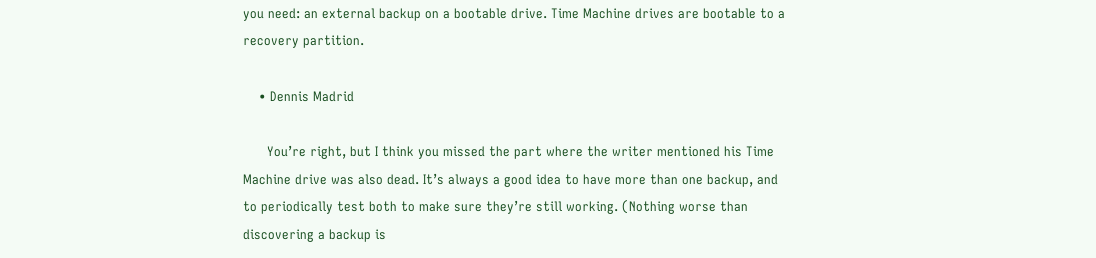you need: an external backup on a bootable drive. Time Machine drives are bootable to a recovery partition.

    • Dennis Madrid

      You’re right, but I think you missed the part where the writer mentioned his Time Machine drive was also dead. It’s always a good idea to have more than one backup, and to periodically test both to make sure they’re still working. (Nothing worse than discovering a backup is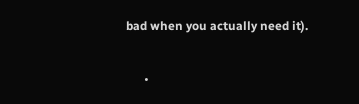bad when you actually need it).

      •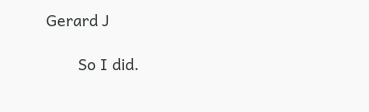Gerard J

        So I did.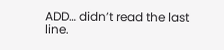ADD… didn’t read the last line.